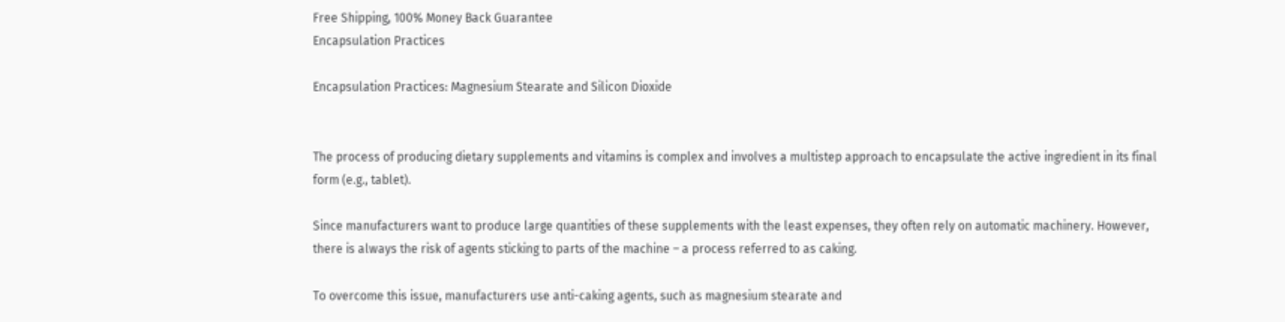Free Shipping, 100% Money Back Guarantee
Encapsulation Practices

Encapsulation Practices: Magnesium Stearate and Silicon Dioxide


The process of producing dietary supplements and vitamins is complex and involves a multistep approach to encapsulate the active ingredient in its final form (e.g., tablet).

Since manufacturers want to produce large quantities of these supplements with the least expenses, they often rely on automatic machinery. However, there is always the risk of agents sticking to parts of the machine – a process referred to as caking.

To overcome this issue, manufacturers use anti-caking agents, such as magnesium stearate and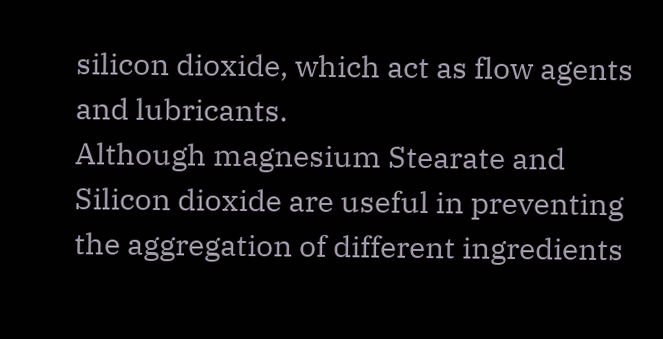silicon dioxide, which act as flow agents and lubricants.
Although magnesium Stearate and Silicon dioxide are useful in preventing the aggregation of different ingredients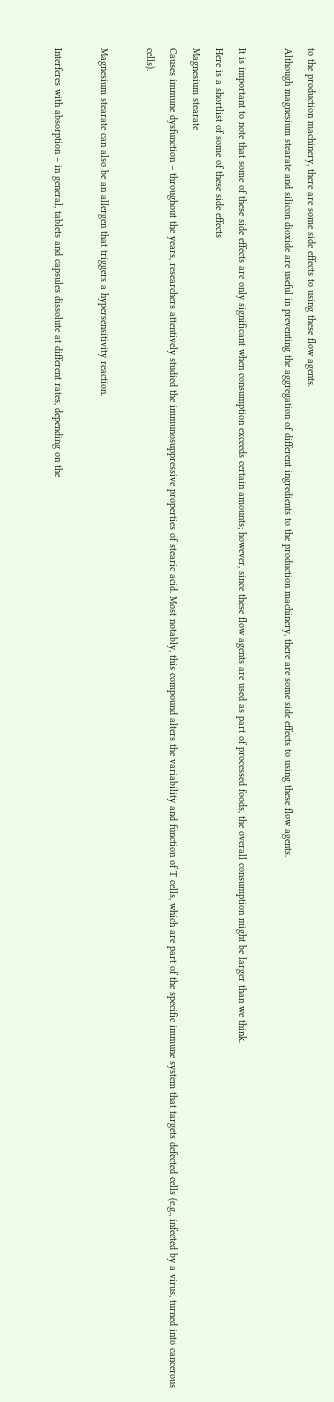to the production machinery, there are some side effects to using these flow agents.
Although magnesium stearate and silicon dioxide are useful in preventing the aggregation of different ingredients to the production machinery, there are some side effects to using these flow agents.

It is important to note that some of these side effects are only significant when consumption exceeds certain amounts; however, since these flow agents are used as part of processed foods, the overall consumption might be larger than we think.
Here is a shortlist of some of these side effects
Magnesium stearate
Causes immune dysfunction – throughout the years, researchers attentively studied the immunosuppressive properties of stearic acid. Most notably, this compound alters the variability and function of T cells, which are part of the specific immune system that targets defected cells (e.g., infected by a virus, turned into cancerous cells).

Magnesium stearate can also be an allergen that triggers a hypersensitivity reaction.

Interferes with absorption – in general, tablets and capsules dissolute at different rates, depending on the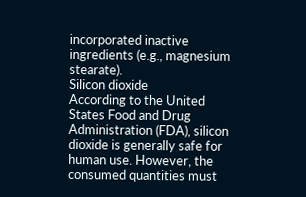incorporated inactive ingredients (e.g., magnesium stearate).
Silicon dioxide
According to the United States Food and Drug Administration (FDA), silicon dioxide is generally safe for human use. However, the consumed quantities must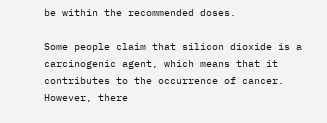be within the recommended doses.

Some people claim that silicon dioxide is a carcinogenic agent, which means that it contributes to the occurrence of cancer. However, there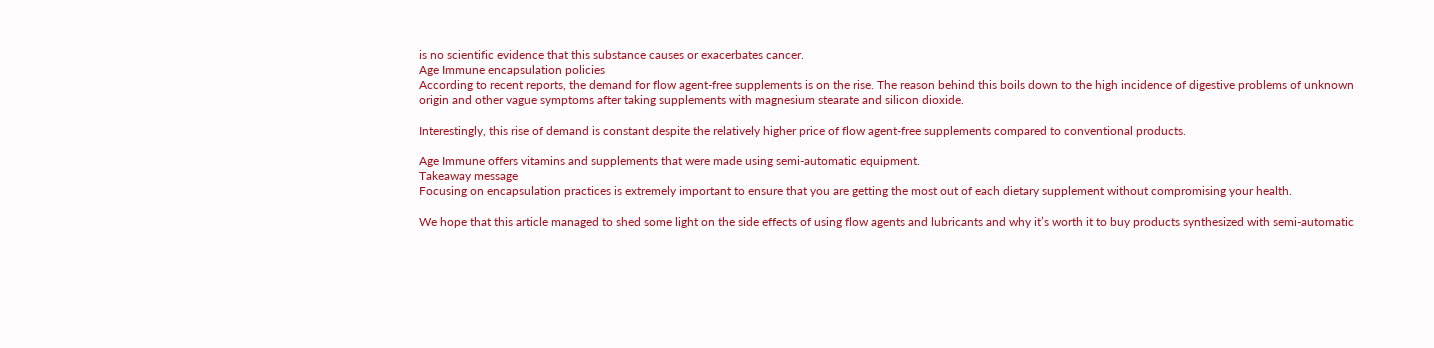is no scientific evidence that this substance causes or exacerbates cancer.
Age Immune encapsulation policies
According to recent reports, the demand for flow agent-free supplements is on the rise. The reason behind this boils down to the high incidence of digestive problems of unknown origin and other vague symptoms after taking supplements with magnesium stearate and silicon dioxide.

Interestingly, this rise of demand is constant despite the relatively higher price of flow agent-free supplements compared to conventional products.

Age Immune offers vitamins and supplements that were made using semi-automatic equipment.
Takeaway message
Focusing on encapsulation practices is extremely important to ensure that you are getting the most out of each dietary supplement without compromising your health.

We hope that this article managed to shed some light on the side effects of using flow agents and lubricants and why it’s worth it to buy products synthesized with semi-automatic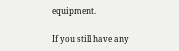equipment.

If you still have any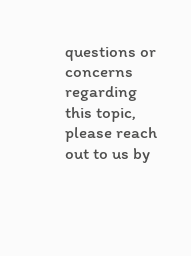questions or concerns regarding this topic, please reach out to us by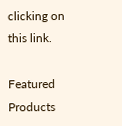clicking on this link.

Featured Products